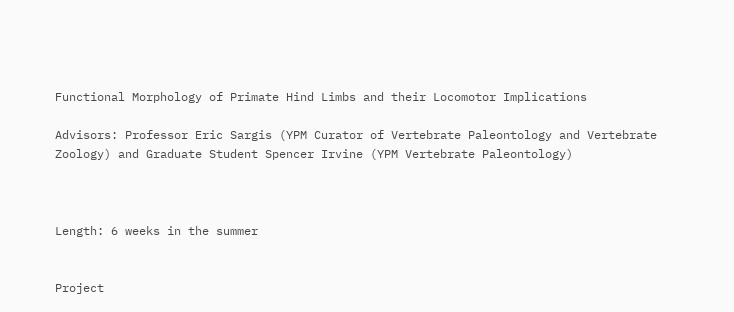Functional Morphology of Primate Hind Limbs and their Locomotor Implications

Advisors: Professor Eric Sargis (YPM Curator of Vertebrate Paleontology and Vertebrate Zoology) and Graduate Student Spencer Irvine (YPM Vertebrate Paleontology)



Length: 6 weeks in the summer


Project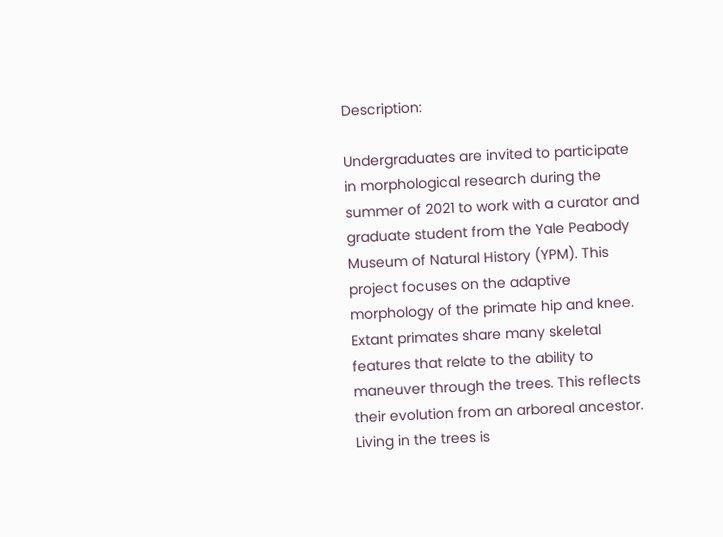Description:

Undergraduates are invited to participate in morphological research during the summer of 2021 to work with a curator and graduate student from the Yale Peabody Museum of Natural History (YPM). This project focuses on the adaptive morphology of the primate hip and knee. Extant primates share many skeletal features that relate to the ability to maneuver through the trees. This reflects their evolution from an arboreal ancestor. Living in the trees is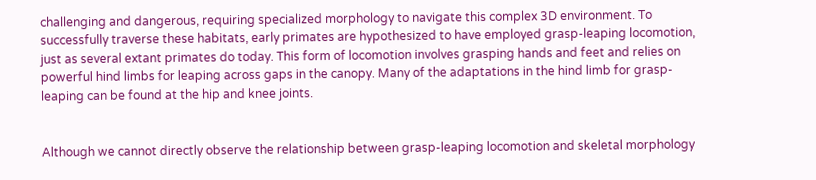challenging and dangerous, requiring specialized morphology to navigate this complex 3D environment. To successfully traverse these habitats, early primates are hypothesized to have employed grasp-leaping locomotion, just as several extant primates do today. This form of locomotion involves grasping hands and feet and relies on powerful hind limbs for leaping across gaps in the canopy. Many of the adaptations in the hind limb for grasp-leaping can be found at the hip and knee joints.


Although we cannot directly observe the relationship between grasp-leaping locomotion and skeletal morphology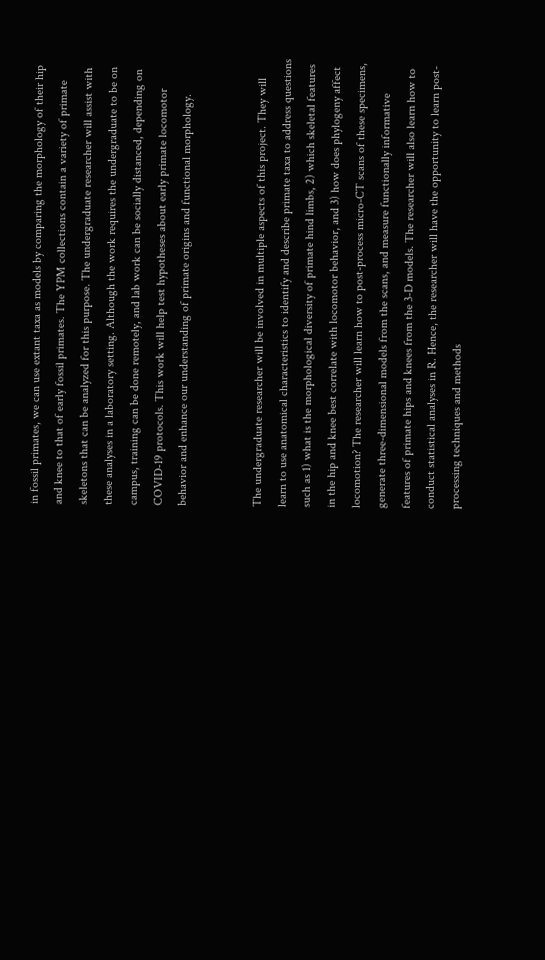in fossil primates, we can use extant taxa as models by comparing the morphology of their hip and knee to that of early fossil primates. The YPM collections contain a variety of primate skeletons that can be analyzed for this purpose. The undergraduate researcher will assist with these analyses in a laboratory setting. Although the work requires the undergraduate to be on campus, training can be done remotely, and lab work can be socially distanced, depending on COVID-19 protocols. This work will help test hypotheses about early primate locomotor behavior and enhance our understanding of primate origins and functional morphology.


The undergraduate researcher will be involved in multiple aspects of this project. They will learn to use anatomical characteristics to identify and describe primate taxa to address questions such as 1) what is the morphological diversity of primate hind limbs, 2) which skeletal features in the hip and knee best correlate with locomotor behavior, and 3) how does phylogeny affect locomotion? The researcher will learn how to post-process micro-CT scans of these specimens, generate three-dimensional models from the scans, and measure functionally informative features of primate hips and knees from the 3-D models. The researcher will also learn how to conduct statistical analyses in R. Hence, the researcher will have the opportunity to learn post-processing techniques and methods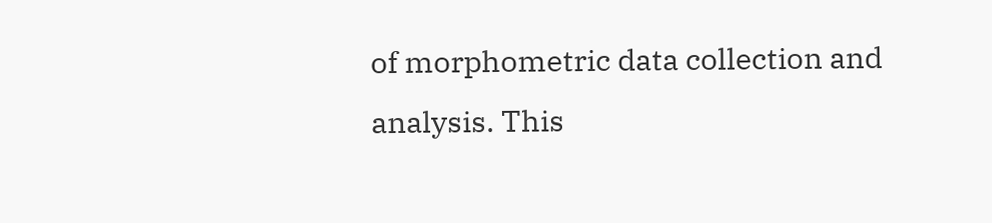of morphometric data collection and analysis. This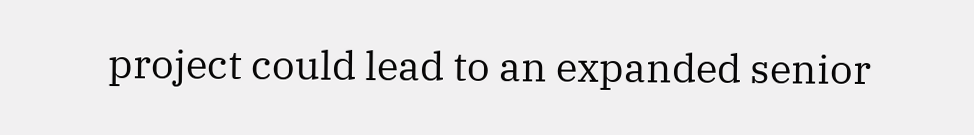project could lead to an expanded senior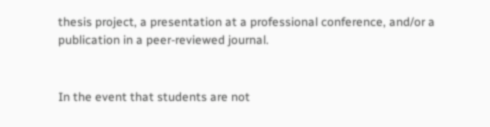thesis project, a presentation at a professional conference, and/or a publication in a peer-reviewed journal.


In the event that students are not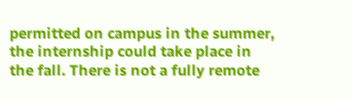permitted on campus in the summer, the internship could take place in the fall. There is not a fully remote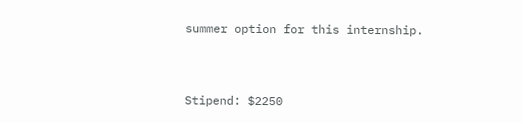summer option for this internship.


Stipend: $2250